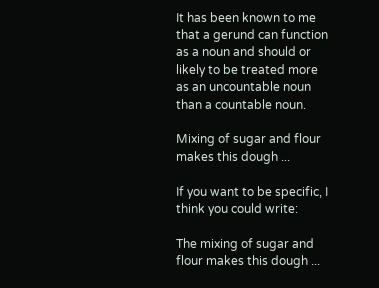It has been known to me that a gerund can function as a noun and should or likely to be treated more as an uncountable noun than a countable noun.

Mixing of sugar and flour makes this dough ...

If you want to be specific, I think you could write:

The mixing of sugar and flour makes this dough ...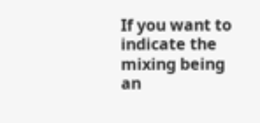If you want to indicate the mixing being an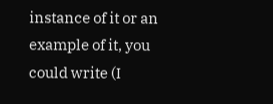instance of it or an example of it, you could write (I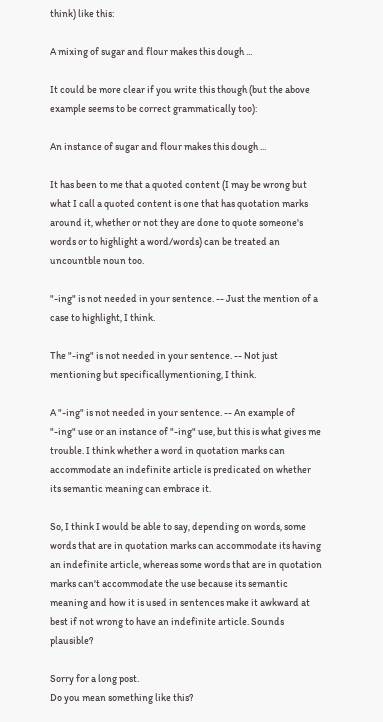think) like this:

A mixing of sugar and flour makes this dough ...

It could be more clear if you write this though (but the above example seems to be correct grammatically too):

An instance of sugar and flour makes this dough ...

It has been to me that a quoted content (I may be wrong but what I call a quoted content is one that has quotation marks around it, whether or not they are done to quote someone's words or to highlight a word/words) can be treated an uncountble noun too.

"-ing" is not needed in your sentence. -- Just the mention of a case to highlight, I think.

The "-ing" is not needed in your sentence. -- Not just mentioning but specificallymentioning, I think.

A "-ing" is not needed in your sentence. -- An example of "-ing" use or an instance of "-ing" use, but this is what gives me trouble. I think whether a word in quotation marks can accommodate an indefinite article is predicated on whether its semantic meaning can embrace it.

So, I think I would be able to say, depending on words, some words that are in quotation marks can accommodate its having an indefinite article, whereas some words that are in quotation marks can't accommodate the use because its semantic meaning and how it is used in sentences make it awkward at best if not wrong to have an indefinite article. Sounds plausible?

Sorry for a long post.
Do you mean something like this?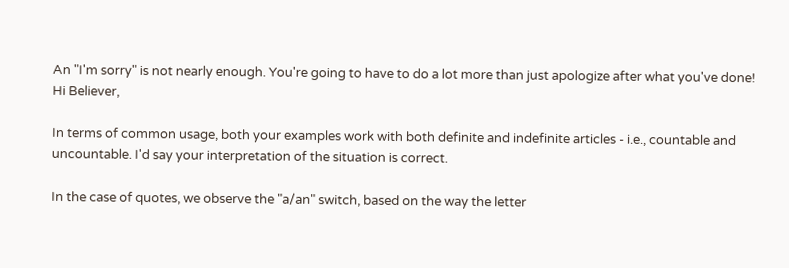An "I'm sorry" is not nearly enough. You're going to have to do a lot more than just apologize after what you've done!
Hi Believer,

In terms of common usage, both your examples work with both definite and indefinite articles - i.e., countable and uncountable. I'd say your interpretation of the situation is correct.

In the case of quotes, we observe the "a/an" switch, based on the way the letter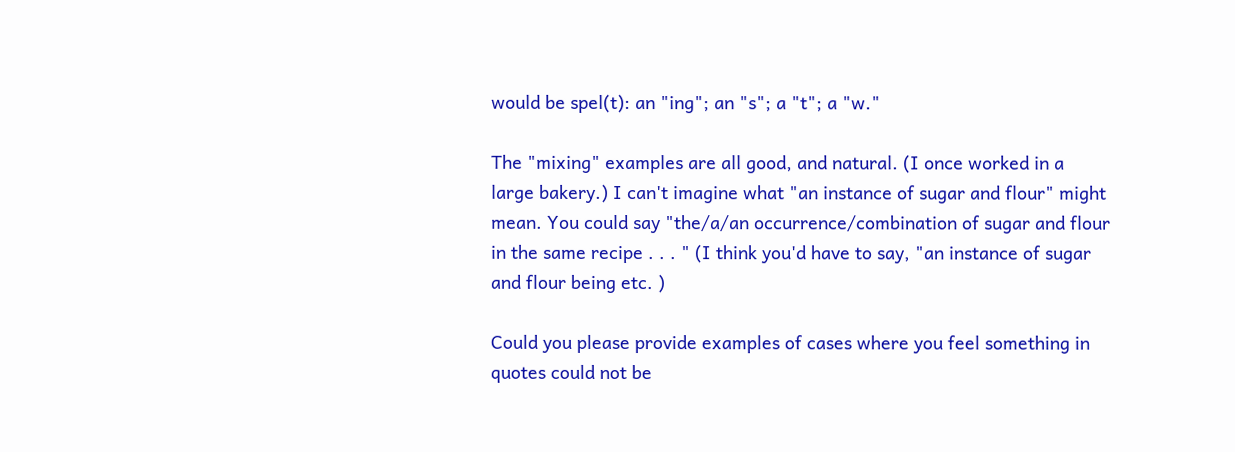would be spel(t): an "ing"; an "s"; a "t"; a "w."

The "mixing" examples are all good, and natural. (I once worked in a large bakery.) I can't imagine what "an instance of sugar and flour" might mean. You could say "the/a/an occurrence/combination of sugar and flour in the same recipe . . . " (I think you'd have to say, "an instance of sugar and flour being etc. )

Could you please provide examples of cases where you feel something in quotes could not be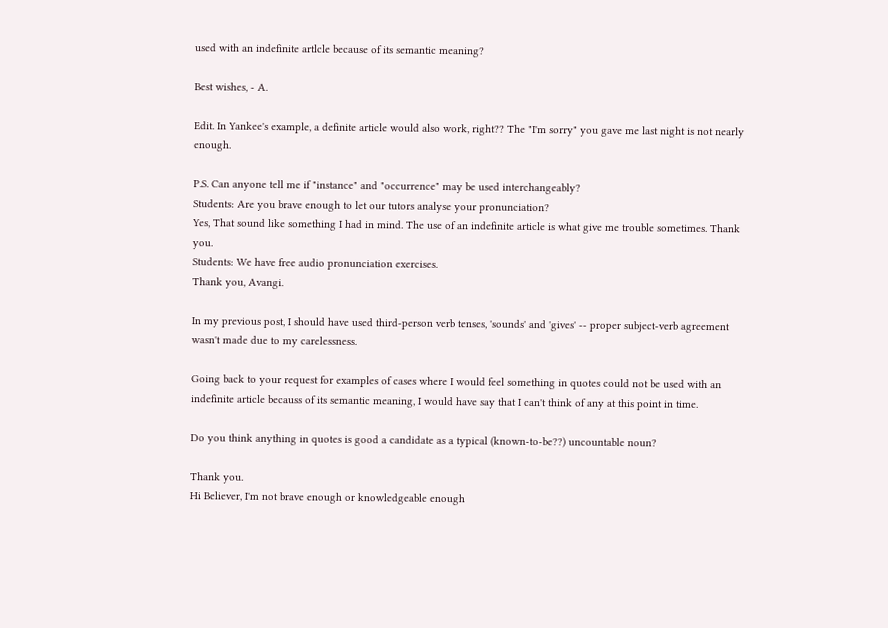used with an indefinite artlcle because of its semantic meaning?

Best wishes, - A.

Edit. In Yankee's example, a definite article would also work, right?? The "I'm sorry" you gave me last night is not nearly enough.

P.S. Can anyone tell me if "instance" and "occurrence" may be used interchangeably?
Students: Are you brave enough to let our tutors analyse your pronunciation?
Yes, That sound like something I had in mind. The use of an indefinite article is what give me trouble sometimes. Thank you.
Students: We have free audio pronunciation exercises.
Thank you, Avangi.

In my previous post, I should have used third-person verb tenses, 'sounds' and 'gives' -- proper subject-verb agreement wasn't made due to my carelessness.

Going back to your request for examples of cases where I would feel something in quotes could not be used with an indefinite article becauss of its semantic meaning, I would have say that I can't think of any at this point in time.

Do you think anything in quotes is good a candidate as a typical (known-to-be??) uncountable noun?

Thank you.
Hi Believer, I'm not brave enough or knowledgeable enough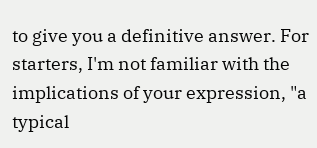to give you a definitive answer. For starters, I'm not familiar with the implications of your expression, "a typical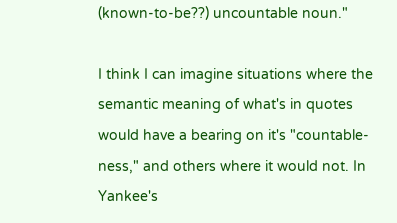(known-to-be??) uncountable noun."

I think I can imagine situations where the semantic meaning of what's in quotes would have a bearing on it's "countable-ness," and others where it would not. In Yankee's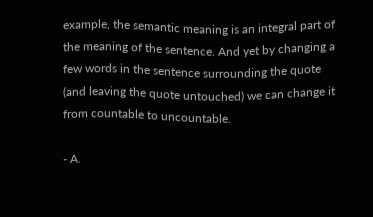example, the semantic meaning is an integral part of the meaning of the sentence. And yet by changing a few words in the sentence surrounding the quote (and leaving the quote untouched) we can change it from countable to uncountable.

- A.